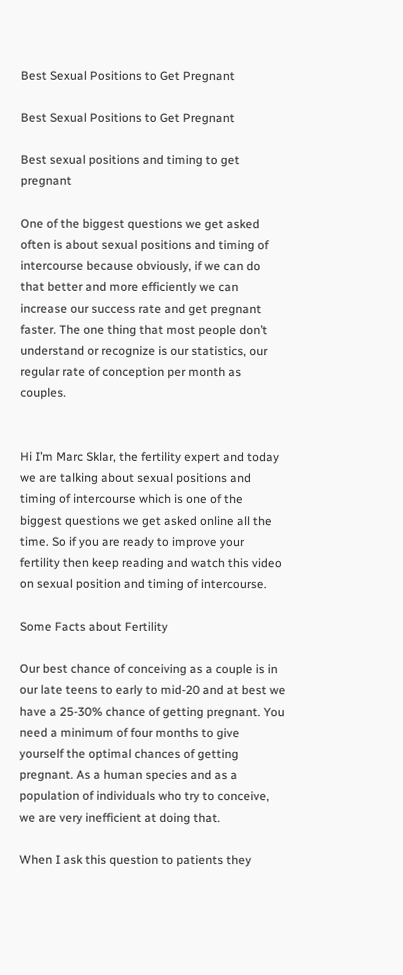Best Sexual Positions to Get Pregnant

Best Sexual Positions to Get Pregnant

Best sexual positions and timing to get pregnant

One of the biggest questions we get asked often is about sexual positions and timing of intercourse because obviously, if we can do that better and more efficiently we can increase our success rate and get pregnant faster. The one thing that most people don’t understand or recognize is our statistics, our regular rate of conception per month as couples.


Hi I’m Marc Sklar, the fertility expert and today we are talking about sexual positions and timing of intercourse which is one of the biggest questions we get asked online all the time. So if you are ready to improve your fertility then keep reading and watch this video on sexual position and timing of intercourse.

Some Facts about Fertility

Our best chance of conceiving as a couple is in our late teens to early to mid-20 and at best we have a 25-30% chance of getting pregnant. You need a minimum of four months to give yourself the optimal chances of getting pregnant. As a human species and as a population of individuals who try to conceive, we are very inefficient at doing that.

When I ask this question to patients they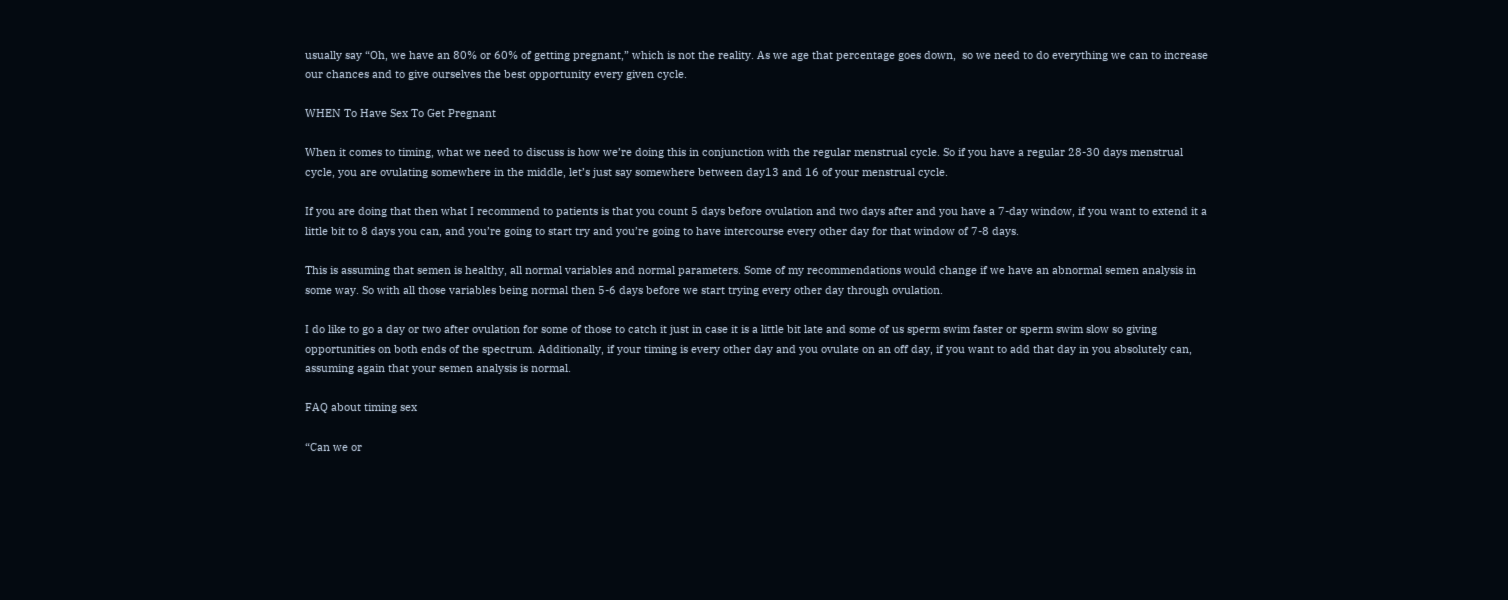usually say “Oh, we have an 80% or 60% of getting pregnant,” which is not the reality. As we age that percentage goes down,  so we need to do everything we can to increase our chances and to give ourselves the best opportunity every given cycle.

WHEN To Have Sex To Get Pregnant

When it comes to timing, what we need to discuss is how we’re doing this in conjunction with the regular menstrual cycle. So if you have a regular 28-30 days menstrual cycle, you are ovulating somewhere in the middle, let’s just say somewhere between day13 and 16 of your menstrual cycle.

If you are doing that then what I recommend to patients is that you count 5 days before ovulation and two days after and you have a 7-day window, if you want to extend it a little bit to 8 days you can, and you’re going to start try and you’re going to have intercourse every other day for that window of 7-8 days.

This is assuming that semen is healthy, all normal variables and normal parameters. Some of my recommendations would change if we have an abnormal semen analysis in some way. So with all those variables being normal then 5-6 days before we start trying every other day through ovulation.

I do like to go a day or two after ovulation for some of those to catch it just in case it is a little bit late and some of us sperm swim faster or sperm swim slow so giving opportunities on both ends of the spectrum. Additionally, if your timing is every other day and you ovulate on an off day, if you want to add that day in you absolutely can, assuming again that your semen analysis is normal.

FAQ about timing sex

“Can we or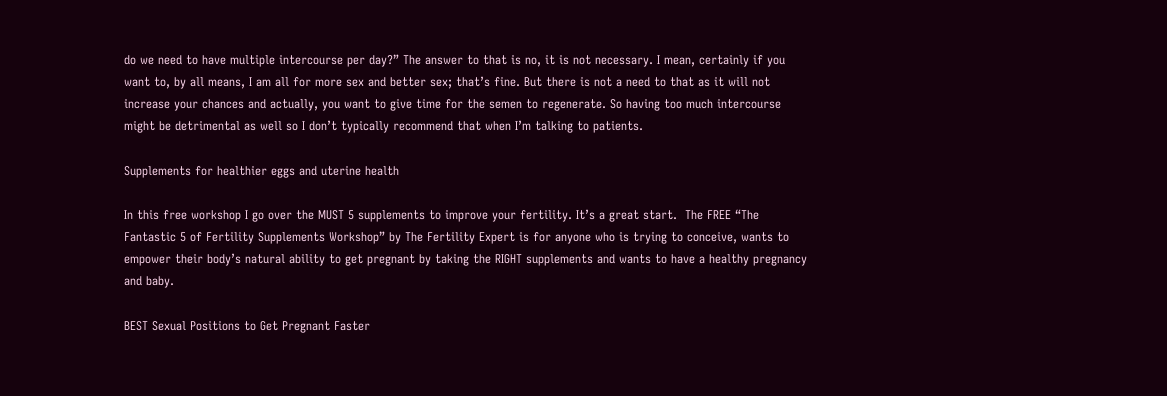do we need to have multiple intercourse per day?” The answer to that is no, it is not necessary. I mean, certainly if you want to, by all means, I am all for more sex and better sex; that’s fine. But there is not a need to that as it will not increase your chances and actually, you want to give time for the semen to regenerate. So having too much intercourse might be detrimental as well so I don’t typically recommend that when I’m talking to patients.

Supplements for healthier eggs and uterine health

In this free workshop I go over the MUST 5 supplements to improve your fertility. It’s a great start.  The FREE “The Fantastic 5 of Fertility Supplements Workshop” by The Fertility Expert is for anyone who is trying to conceive, wants to empower their body’s natural ability to get pregnant by taking the RIGHT supplements and wants to have a healthy pregnancy and baby.

BEST Sexual Positions to Get Pregnant Faster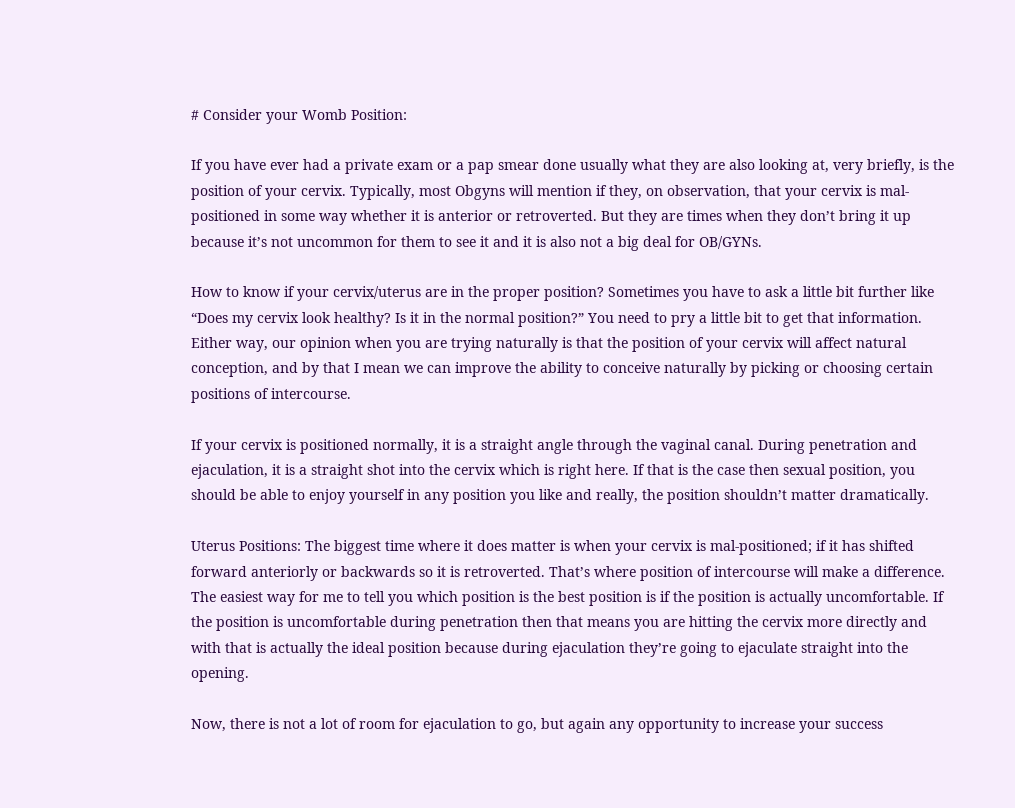# Consider your Womb Position:

If you have ever had a private exam or a pap smear done usually what they are also looking at, very briefly, is the position of your cervix. Typically, most Obgyns will mention if they, on observation, that your cervix is mal-positioned in some way whether it is anterior or retroverted. But they are times when they don’t bring it up because it’s not uncommon for them to see it and it is also not a big deal for OB/GYNs.

How to know if your cervix/uterus are in the proper position? Sometimes you have to ask a little bit further like “Does my cervix look healthy? Is it in the normal position?” You need to pry a little bit to get that information. Either way, our opinion when you are trying naturally is that the position of your cervix will affect natural conception, and by that I mean we can improve the ability to conceive naturally by picking or choosing certain positions of intercourse.

If your cervix is positioned normally, it is a straight angle through the vaginal canal. During penetration and ejaculation, it is a straight shot into the cervix which is right here. If that is the case then sexual position, you should be able to enjoy yourself in any position you like and really, the position shouldn’t matter dramatically.

Uterus Positions: The biggest time where it does matter is when your cervix is mal-positioned; if it has shifted forward anteriorly or backwards so it is retroverted. That’s where position of intercourse will make a difference. The easiest way for me to tell you which position is the best position is if the position is actually uncomfortable. If the position is uncomfortable during penetration then that means you are hitting the cervix more directly and with that is actually the ideal position because during ejaculation they’re going to ejaculate straight into the opening.

Now, there is not a lot of room for ejaculation to go, but again any opportunity to increase your success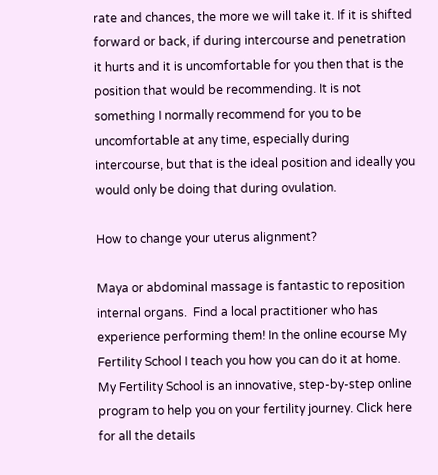rate and chances, the more we will take it. If it is shifted forward or back, if during intercourse and penetration it hurts and it is uncomfortable for you then that is the position that would be recommending. It is not something I normally recommend for you to be uncomfortable at any time, especially during intercourse, but that is the ideal position and ideally you would only be doing that during ovulation.

How to change your uterus alignment?

Maya or abdominal massage is fantastic to reposition internal organs.  Find a local practitioner who has experience performing them! In the online ecourse My Fertility School I teach you how you can do it at home. My Fertility School is an innovative, step-by-step online program to help you on your fertility journey. Click here for all the details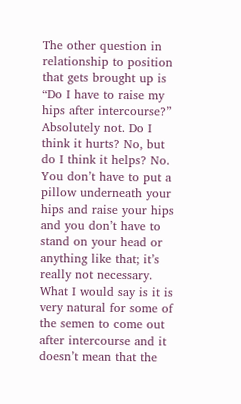The other question in relationship to position that gets brought up is “Do I have to raise my hips after intercourse?” Absolutely not. Do I think it hurts? No, but do I think it helps? No. You don’t have to put a pillow underneath your hips and raise your hips and you don’t have to stand on your head or anything like that; it’s really not necessary. What I would say is it is very natural for some of the semen to come out after intercourse and it doesn’t mean that the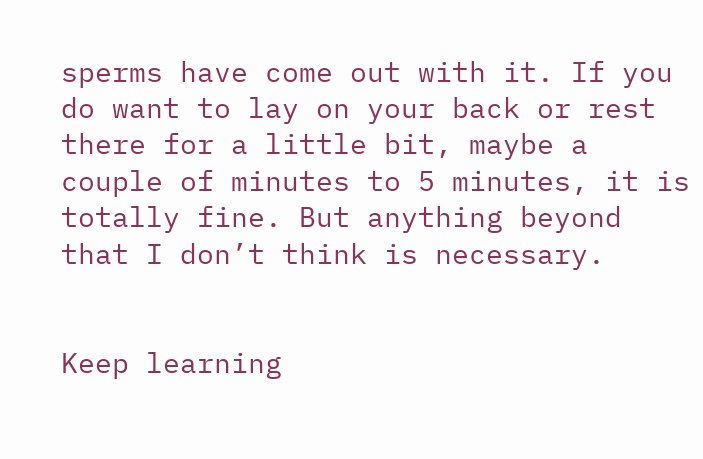sperms have come out with it. If you do want to lay on your back or rest there for a little bit, maybe a couple of minutes to 5 minutes, it is totally fine. But anything beyond that I don’t think is necessary.


Keep learning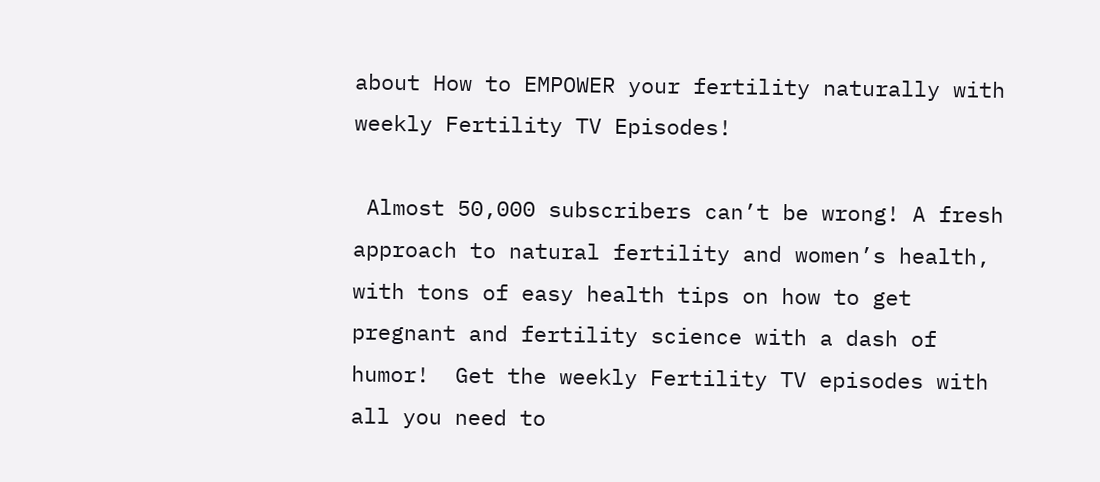about How to EMPOWER your fertility naturally with weekly Fertility TV Episodes!

 Almost 50,000 subscribers can’t be wrong! A fresh approach to natural fertility and women’s health, with tons of easy health tips on how to get pregnant and fertility science with a dash of humor!  Get the weekly Fertility TV episodes with all you need to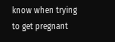know when trying to get pregnant